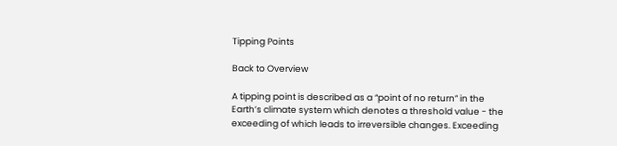Tipping Points

Back to Overview

A tipping point is described as a “point of no return” in the Earth’s climate system which denotes a threshold value - the exceeding of which leads to irreversible changes. Exceeding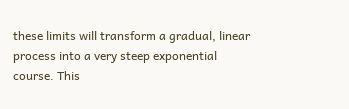these limits will transform a gradual, linear process into a very steep exponential course. This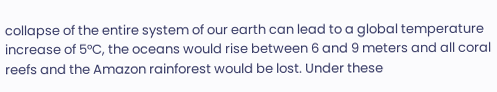collapse of the entire system of our earth can lead to a global temperature increase of 5°C, the oceans would rise between 6 and 9 meters and all coral reefs and the Amazon rainforest would be lost. Under these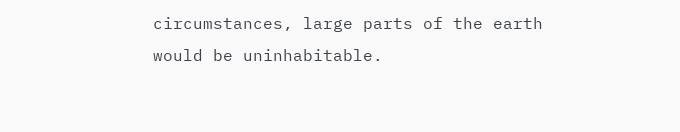circumstances, large parts of the earth would be uninhabitable.